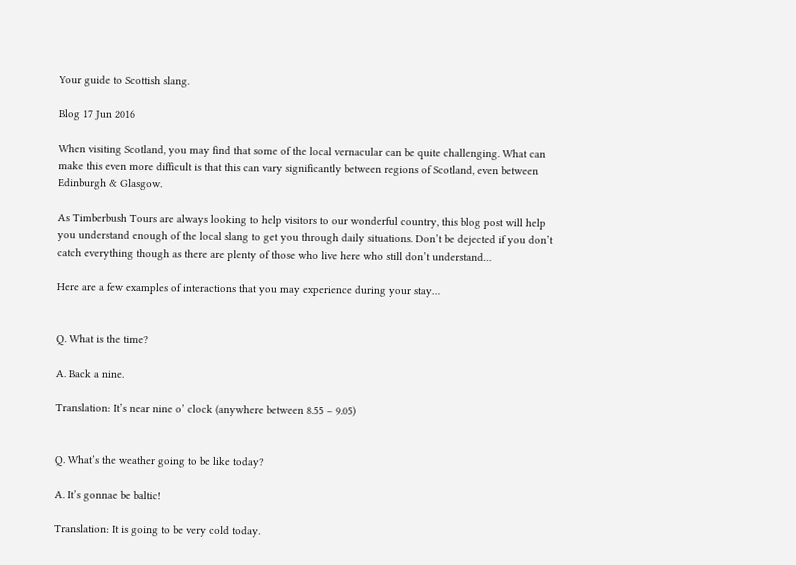Your guide to Scottish slang.

Blog 17 Jun 2016

When visiting Scotland, you may find that some of the local vernacular can be quite challenging. What can make this even more difficult is that this can vary significantly between regions of Scotland, even between Edinburgh & Glasgow.

As Timberbush Tours are always looking to help visitors to our wonderful country, this blog post will help you understand enough of the local slang to get you through daily situations. Don’t be dejected if you don’t catch everything though as there are plenty of those who live here who still don’t understand…

Here are a few examples of interactions that you may experience during your stay…


Q. What is the time?

A. Back a nine.

Translation: It’s near nine o’ clock (anywhere between 8.55 – 9.05)


Q. What’s the weather going to be like today?

A. It’s gonnae be baltic!

Translation: It is going to be very cold today.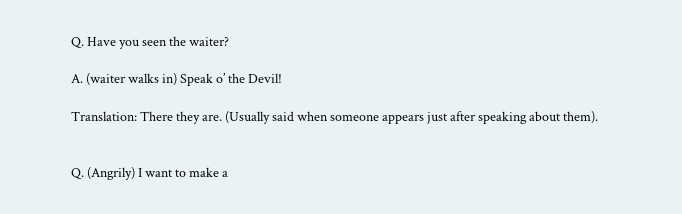Q. Have you seen the waiter?

A. (waiter walks in) Speak o’ the Devil!

Translation: There they are. (Usually said when someone appears just after speaking about them).


Q. (Angrily) I want to make a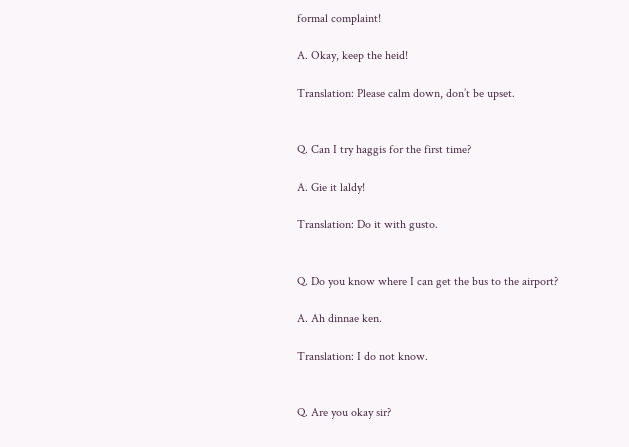formal complaint!

A. Okay, keep the heid!

Translation: Please calm down, don’t be upset.


Q. Can I try haggis for the first time?

A. Gie it laldy!

Translation: Do it with gusto.


Q. Do you know where I can get the bus to the airport?

A. Ah dinnae ken.

Translation: I do not know.


Q. Are you okay sir?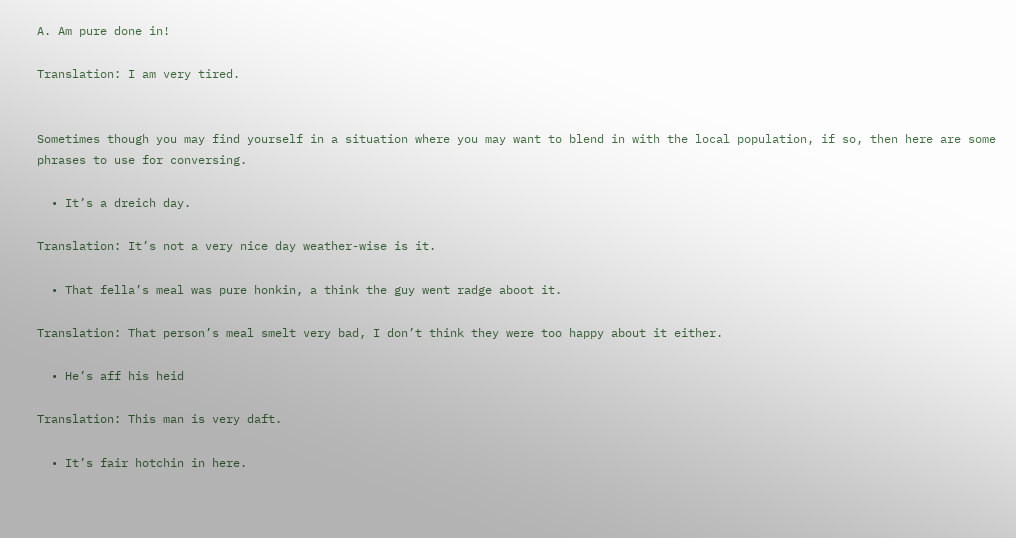A. Am pure done in!

Translation: I am very tired.


Sometimes though you may find yourself in a situation where you may want to blend in with the local population, if so, then here are some phrases to use for conversing.

  • It’s a dreich day.

Translation: It’s not a very nice day weather-wise is it.

  • That fella’s meal was pure honkin, a think the guy went radge aboot it.

Translation: That person’s meal smelt very bad, I don’t think they were too happy about it either.

  • He’s aff his heid

Translation: This man is very daft.

  • It’s fair hotchin in here.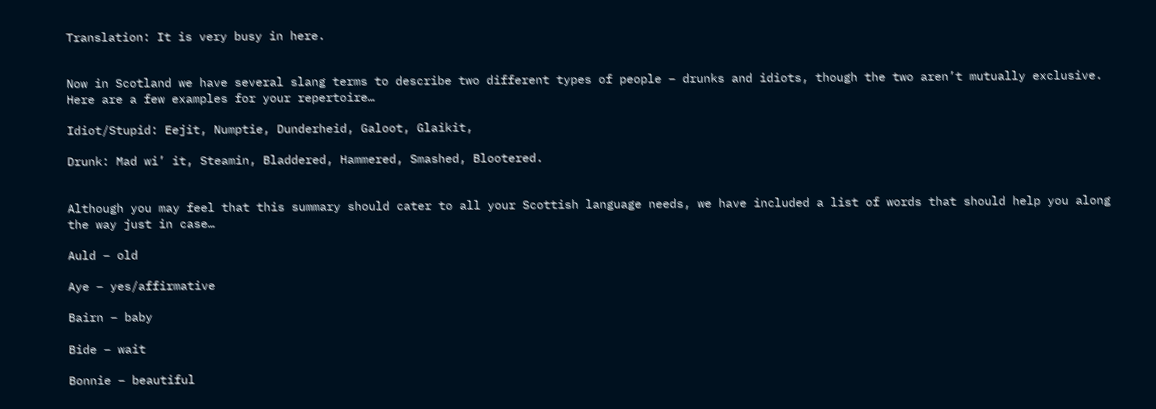Translation: It is very busy in here.


Now in Scotland we have several slang terms to describe two different types of people – drunks and idiots, though the two aren’t mutually exclusive. Here are a few examples for your repertoire…

Idiot/Stupid: Eejit, Numptie, Dunderheid, Galoot, Glaikit,

Drunk: Mad wi’ it, Steamin, Bladdered, Hammered, Smashed, Blootered.


Although you may feel that this summary should cater to all your Scottish language needs, we have included a list of words that should help you along the way just in case…

Auld – old

Aye – yes/affirmative

Bairn – baby

Bide – wait

Bonnie – beautiful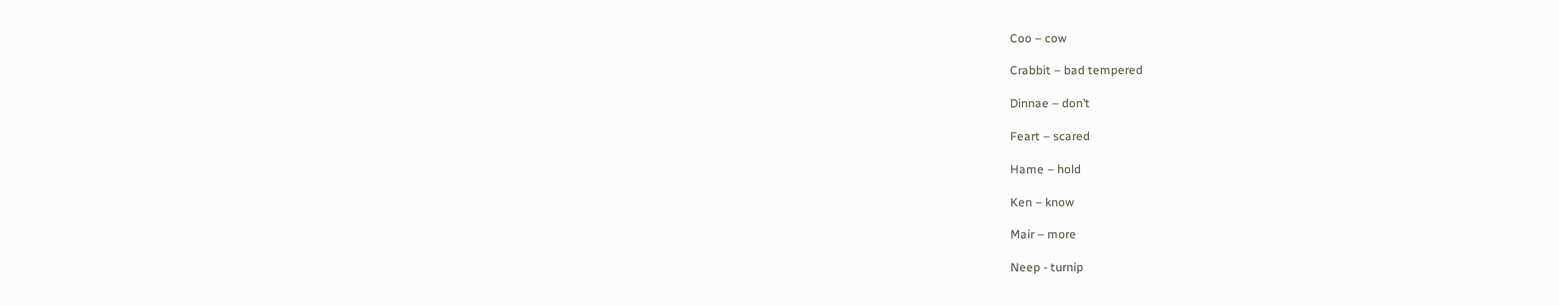Coo – cow

Crabbit – bad tempered

Dinnae – don’t

Feart – scared

Hame – hold

Ken – know

Mair – more

Neep - turnip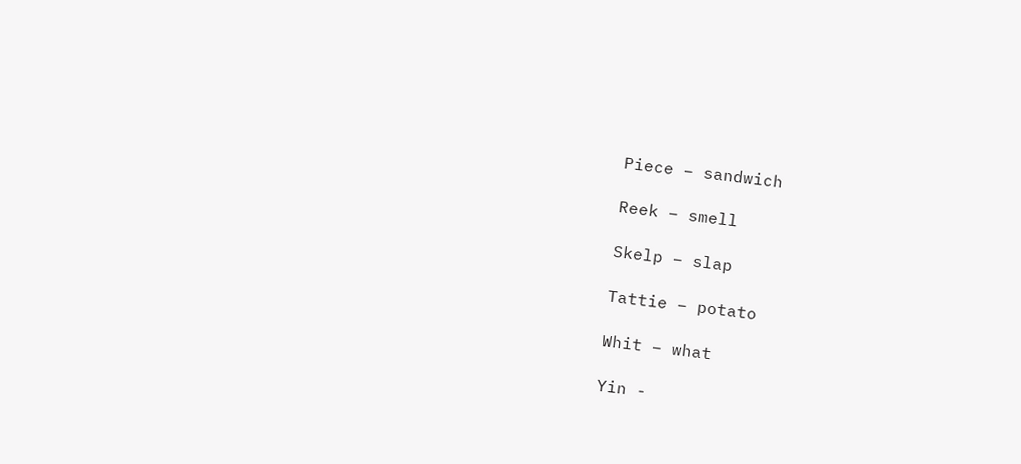Piece – sandwich

Reek – smell

Skelp – slap

Tattie – potato

Whit – what

Yin -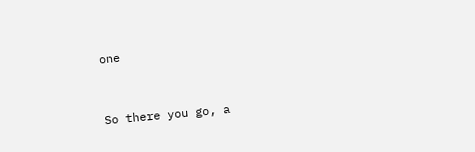one


So there you go, a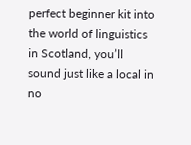perfect beginner kit into the world of linguistics in Scotland, you’ll sound just like a local in no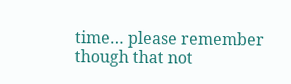time… please remember though that not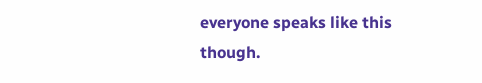everyone speaks like this though.